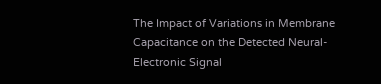The Impact of Variations in Membrane Capacitance on the Detected Neural-Electronic Signal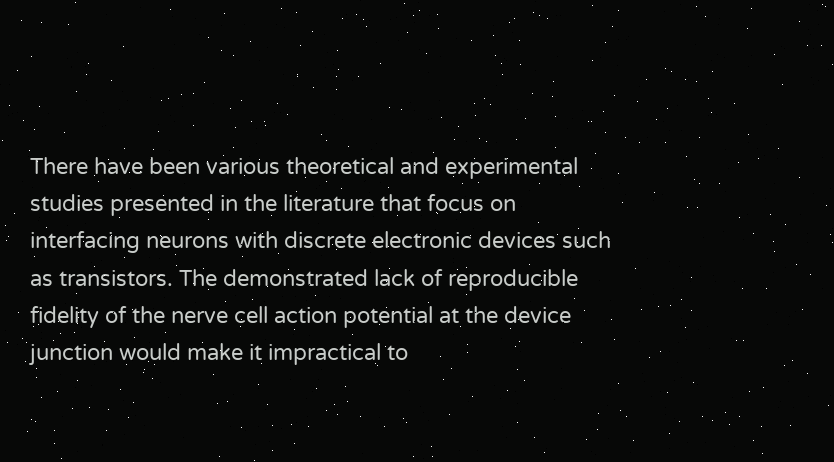There have been various theoretical and experimental studies presented in the literature that focus on interfacing neurons with discrete electronic devices such as transistors. The demonstrated lack of reproducible fidelity of the nerve cell action potential at the device junction would make it impractical to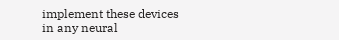implement these devices in any neural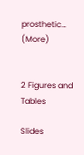prosthetic… (More)


2 Figures and Tables

Slides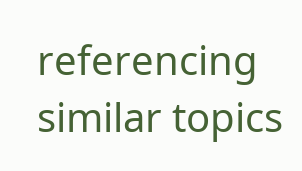referencing similar topics